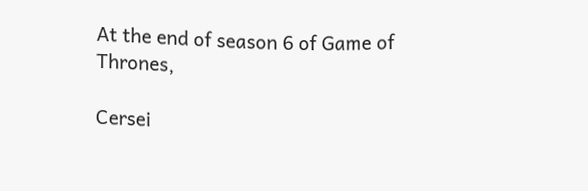At the end of season 6 of Game of Thrones,

Cersei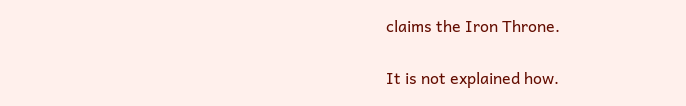claims the Iron Throne.

It is not explained how.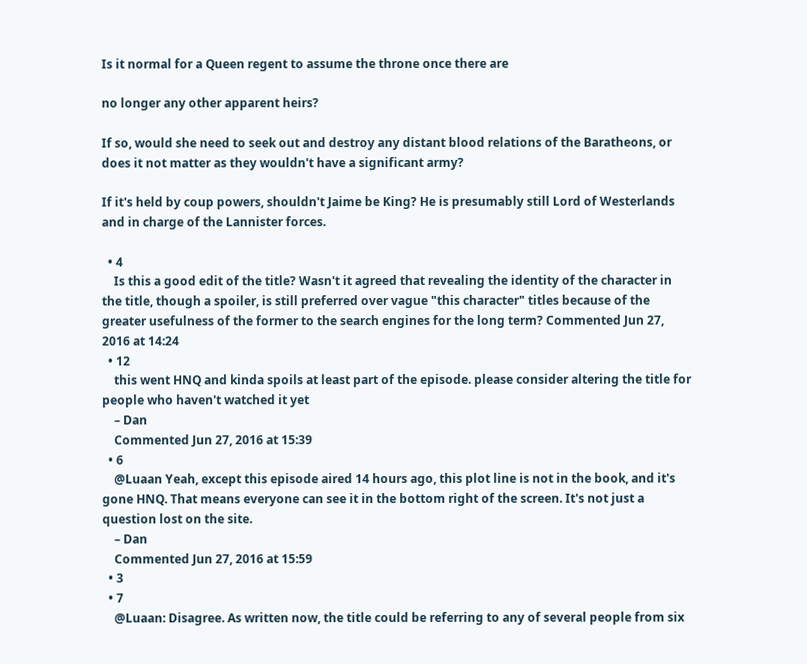Is it normal for a Queen regent to assume the throne once there are

no longer any other apparent heirs?

If so, would she need to seek out and destroy any distant blood relations of the Baratheons, or does it not matter as they wouldn't have a significant army?

If it's held by coup powers, shouldn't Jaime be King? He is presumably still Lord of Westerlands and in charge of the Lannister forces.

  • 4
    Is this a good edit of the title? Wasn't it agreed that revealing the identity of the character in the title, though a spoiler, is still preferred over vague "this character" titles because of the greater usefulness of the former to the search engines for the long term? Commented Jun 27, 2016 at 14:24
  • 12
    this went HNQ and kinda spoils at least part of the episode. please consider altering the title for people who haven't watched it yet
    – Dan
    Commented Jun 27, 2016 at 15:39
  • 6
    @Luaan Yeah, except this episode aired 14 hours ago, this plot line is not in the book, and it's gone HNQ. That means everyone can see it in the bottom right of the screen. It's not just a question lost on the site.
    – Dan
    Commented Jun 27, 2016 at 15:59
  • 3
  • 7
    @Luaan: Disagree. As written now, the title could be referring to any of several people from six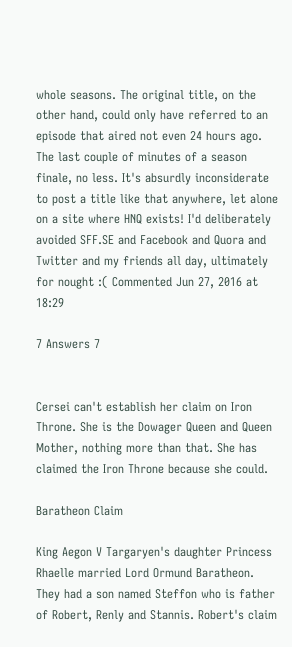whole seasons. The original title, on the other hand, could only have referred to an episode that aired not even 24 hours ago. The last couple of minutes of a season finale, no less. It's absurdly inconsiderate to post a title like that anywhere, let alone on a site where HNQ exists! I'd deliberately avoided SFF.SE and Facebook and Quora and Twitter and my friends all day, ultimately for nought :( Commented Jun 27, 2016 at 18:29

7 Answers 7


Cersei can't establish her claim on Iron Throne. She is the Dowager Queen and Queen Mother, nothing more than that. She has claimed the Iron Throne because she could.

Baratheon Claim

King Aegon V Targaryen's daughter Princess Rhaelle married Lord Ormund Baratheon. They had a son named Steffon who is father of Robert, Renly and Stannis. Robert's claim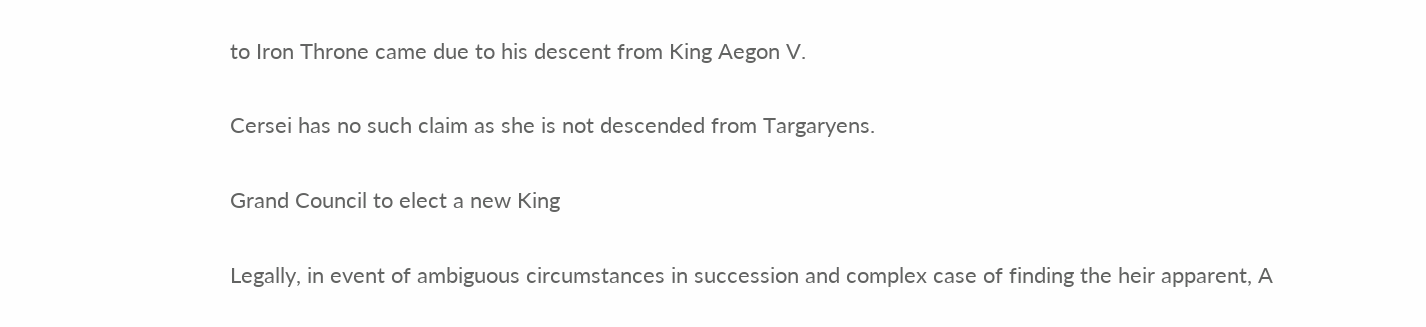to Iron Throne came due to his descent from King Aegon V.

Cersei has no such claim as she is not descended from Targaryens.

Grand Council to elect a new King

Legally, in event of ambiguous circumstances in succession and complex case of finding the heir apparent, A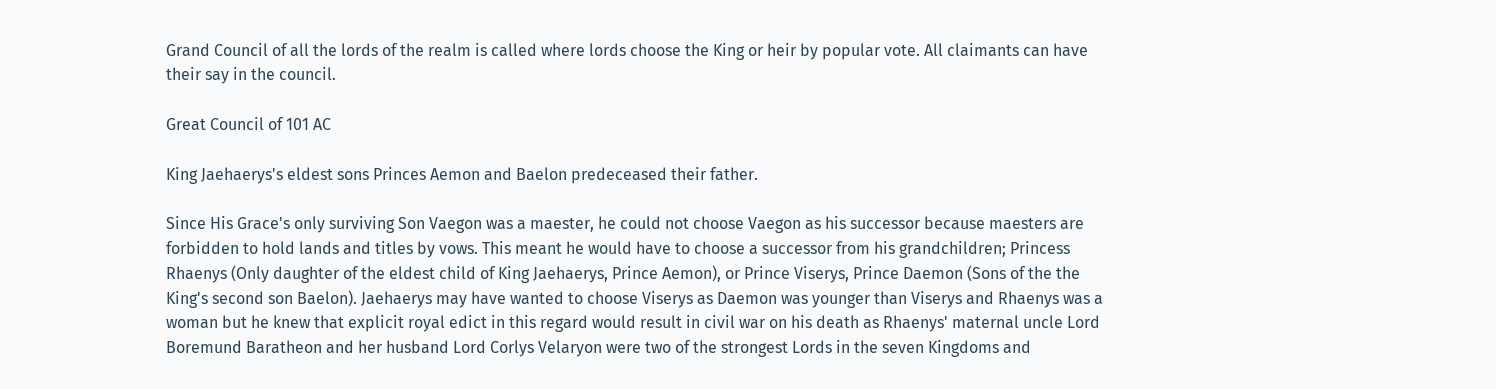Grand Council of all the lords of the realm is called where lords choose the King or heir by popular vote. All claimants can have their say in the council.

Great Council of 101 AC

King Jaehaerys's eldest sons Princes Aemon and Baelon predeceased their father.

Since His Grace's only surviving Son Vaegon was a maester, he could not choose Vaegon as his successor because maesters are forbidden to hold lands and titles by vows. This meant he would have to choose a successor from his grandchildren; Princess Rhaenys (Only daughter of the eldest child of King Jaehaerys, Prince Aemon), or Prince Viserys, Prince Daemon (Sons of the the King's second son Baelon). Jaehaerys may have wanted to choose Viserys as Daemon was younger than Viserys and Rhaenys was a woman but he knew that explicit royal edict in this regard would result in civil war on his death as Rhaenys' maternal uncle Lord Boremund Baratheon and her husband Lord Corlys Velaryon were two of the strongest Lords in the seven Kingdoms and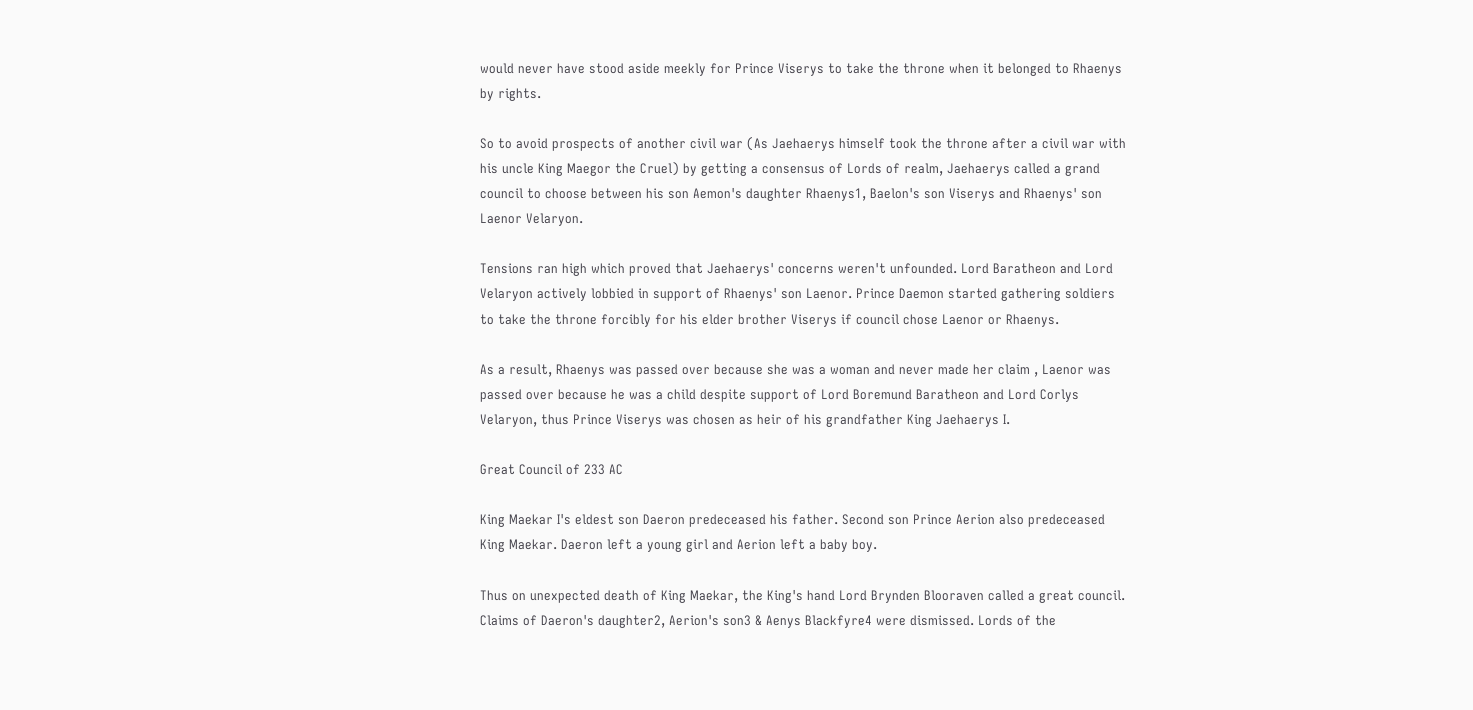would never have stood aside meekly for Prince Viserys to take the throne when it belonged to Rhaenys by rights.

So to avoid prospects of another civil war (As Jaehaerys himself took the throne after a civil war with his uncle King Maegor the Cruel) by getting a consensus of Lords of realm, Jaehaerys called a grand council to choose between his son Aemon's daughter Rhaenys1, Baelon's son Viserys and Rhaenys' son Laenor Velaryon.

Tensions ran high which proved that Jaehaerys' concerns weren't unfounded. Lord Baratheon and Lord Velaryon actively lobbied in support of Rhaenys' son Laenor. Prince Daemon started gathering soldiers to take the throne forcibly for his elder brother Viserys if council chose Laenor or Rhaenys.

As a result, Rhaenys was passed over because she was a woman and never made her claim , Laenor was passed over because he was a child despite support of Lord Boremund Baratheon and Lord Corlys Velaryon, thus Prince Viserys was chosen as heir of his grandfather King Jaehaerys I.

Great Council of 233 AC

King Maekar I's eldest son Daeron predeceased his father. Second son Prince Aerion also predeceased King Maekar. Daeron left a young girl and Aerion left a baby boy.

Thus on unexpected death of King Maekar, the King's hand Lord Brynden Blooraven called a great council. Claims of Daeron's daughter2, Aerion's son3 & Aenys Blackfyre4 were dismissed. Lords of the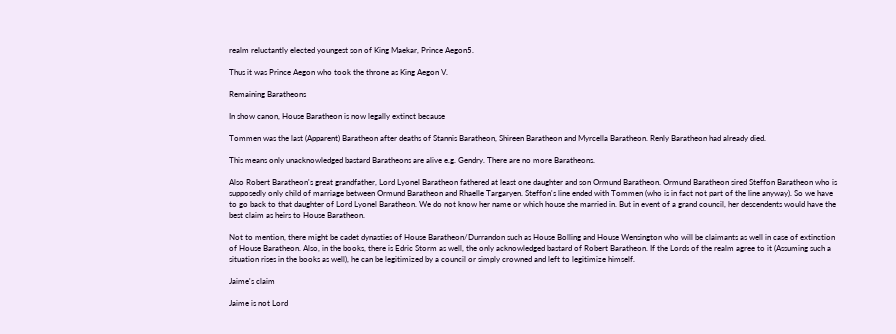realm reluctantly elected youngest son of King Maekar, Prince Aegon5.

Thus it was Prince Aegon who took the throne as King Aegon V.

Remaining Baratheons

In show canon, House Baratheon is now legally extinct because

Tommen was the last (Apparent) Baratheon after deaths of Stannis Baratheon, Shireen Baratheon and Myrcella Baratheon. Renly Baratheon had already died.

This means only unacknowledged bastard Baratheons are alive e.g. Gendry. There are no more Baratheons.

Also Robert Baratheon's great grandfather, Lord Lyonel Baratheon fathered at least one daughter and son Ormund Baratheon. Ormund Baratheon sired Steffon Baratheon who is supposedly only child of marriage between Ormund Baratheon and Rhaelle Targaryen. Steffon's line ended with Tommen (who is in fact not part of the line anyway). So we have to go back to that daughter of Lord Lyonel Baratheon. We do not know her name or which house she married in. But in event of a grand council, her descendents would have the best claim as heirs to House Baratheon.

Not to mention, there might be cadet dynasties of House Baratheon/Durrandon such as House Bolling and House Wensington who will be claimants as well in case of extinction of House Baratheon. Also, in the books, there is Edric Storm as well, the only acknowledged bastard of Robert Baratheon. If the Lords of the realm agree to it (Assuming such a situation rises in the books as well), he can be legitimized by a council or simply crowned and left to legitimize himself.

Jaime's claim

Jaime is not Lord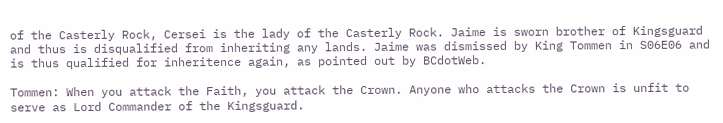of the Casterly Rock, Cersei is the lady of the Casterly Rock. Jaime is sworn brother of Kingsguard and thus is disqualified from inheriting any lands. Jaime was dismissed by King Tommen in S06E06 and is thus qualified for inheritence again, as pointed out by BCdotWeb.

Tommen: When you attack the Faith, you attack the Crown. Anyone who attacks the Crown is unfit to serve as Lord Commander of the Kingsguard.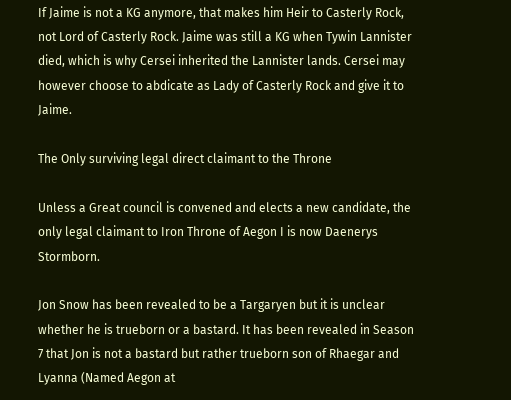If Jaime is not a KG anymore, that makes him Heir to Casterly Rock, not Lord of Casterly Rock. Jaime was still a KG when Tywin Lannister died, which is why Cersei inherited the Lannister lands. Cersei may however choose to abdicate as Lady of Casterly Rock and give it to Jaime.

The Only surviving legal direct claimant to the Throne

Unless a Great council is convened and elects a new candidate, the only legal claimant to Iron Throne of Aegon I is now Daenerys Stormborn.

Jon Snow has been revealed to be a Targaryen but it is unclear whether he is trueborn or a bastard. It has been revealed in Season 7 that Jon is not a bastard but rather trueborn son of Rhaegar and Lyanna (Named Aegon at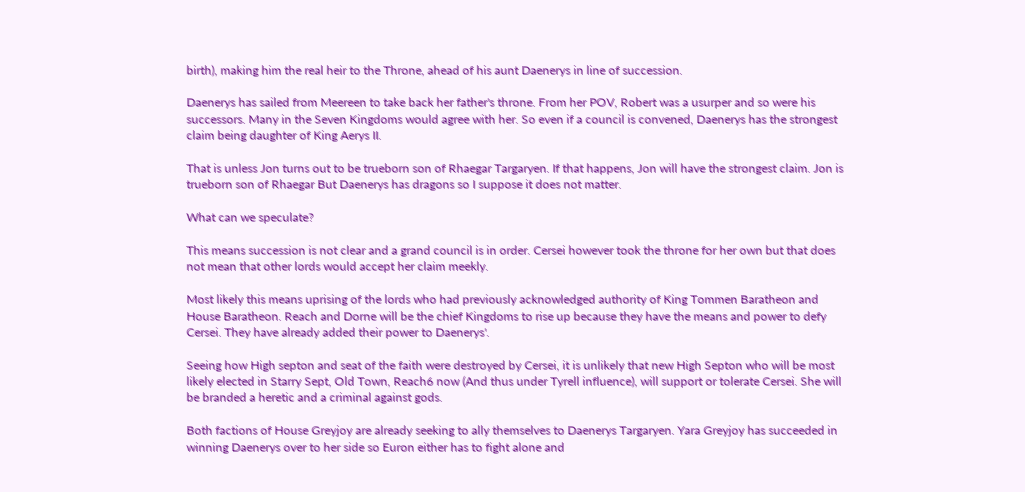birth), making him the real heir to the Throne, ahead of his aunt Daenerys in line of succession.

Daenerys has sailed from Meereen to take back her father's throne. From her POV, Robert was a usurper and so were his successors. Many in the Seven Kingdoms would agree with her. So even if a council is convened, Daenerys has the strongest claim being daughter of King Aerys II.

That is unless Jon turns out to be trueborn son of Rhaegar Targaryen. If that happens, Jon will have the strongest claim. Jon is trueborn son of Rhaegar But Daenerys has dragons so I suppose it does not matter.

What can we speculate?

This means succession is not clear and a grand council is in order. Cersei however took the throne for her own but that does not mean that other lords would accept her claim meekly.

Most likely this means uprising of the lords who had previously acknowledged authority of King Tommen Baratheon and House Baratheon. Reach and Dorne will be the chief Kingdoms to rise up because they have the means and power to defy Cersei. They have already added their power to Daenerys'.

Seeing how High septon and seat of the faith were destroyed by Cersei, it is unlikely that new High Septon who will be most likely elected in Starry Sept, Old Town, Reach6 now (And thus under Tyrell influence), will support or tolerate Cersei. She will be branded a heretic and a criminal against gods.

Both factions of House Greyjoy are already seeking to ally themselves to Daenerys Targaryen. Yara Greyjoy has succeeded in winning Daenerys over to her side so Euron either has to fight alone and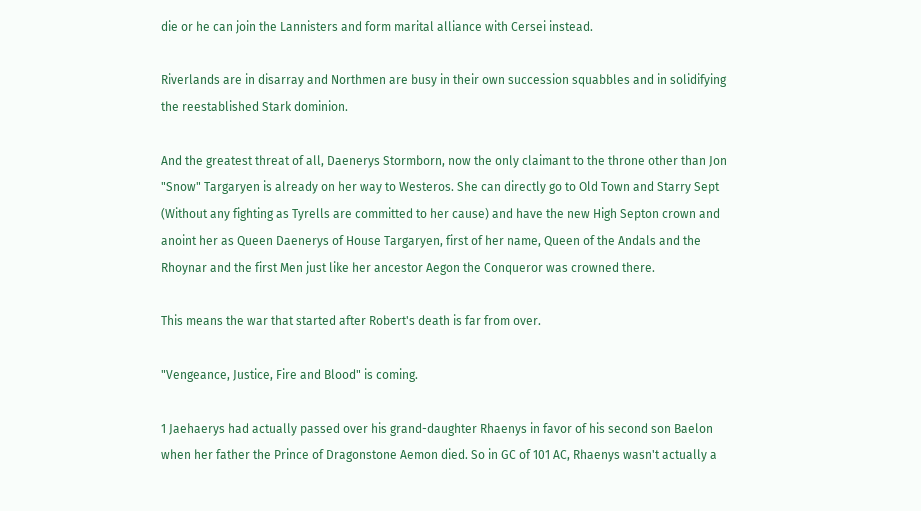die or he can join the Lannisters and form marital alliance with Cersei instead.

Riverlands are in disarray and Northmen are busy in their own succession squabbles and in solidifying the reestablished Stark dominion.

And the greatest threat of all, Daenerys Stormborn, now the only claimant to the throne other than Jon "Snow" Targaryen is already on her way to Westeros. She can directly go to Old Town and Starry Sept (Without any fighting as Tyrells are committed to her cause) and have the new High Septon crown and anoint her as Queen Daenerys of House Targaryen, first of her name, Queen of the Andals and the Rhoynar and the first Men just like her ancestor Aegon the Conqueror was crowned there.

This means the war that started after Robert's death is far from over.

"Vengeance, Justice, Fire and Blood" is coming.

1 Jaehaerys had actually passed over his grand-daughter Rhaenys in favor of his second son Baelon when her father the Prince of Dragonstone Aemon died. So in GC of 101 AC, Rhaenys wasn't actually a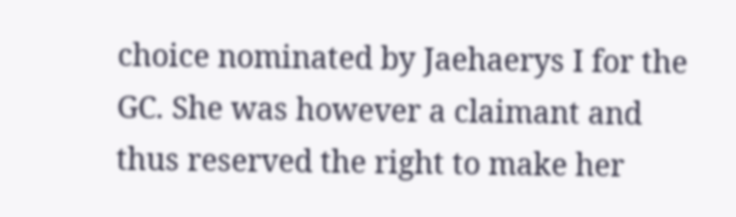choice nominated by Jaehaerys I for the GC. She was however a claimant and thus reserved the right to make her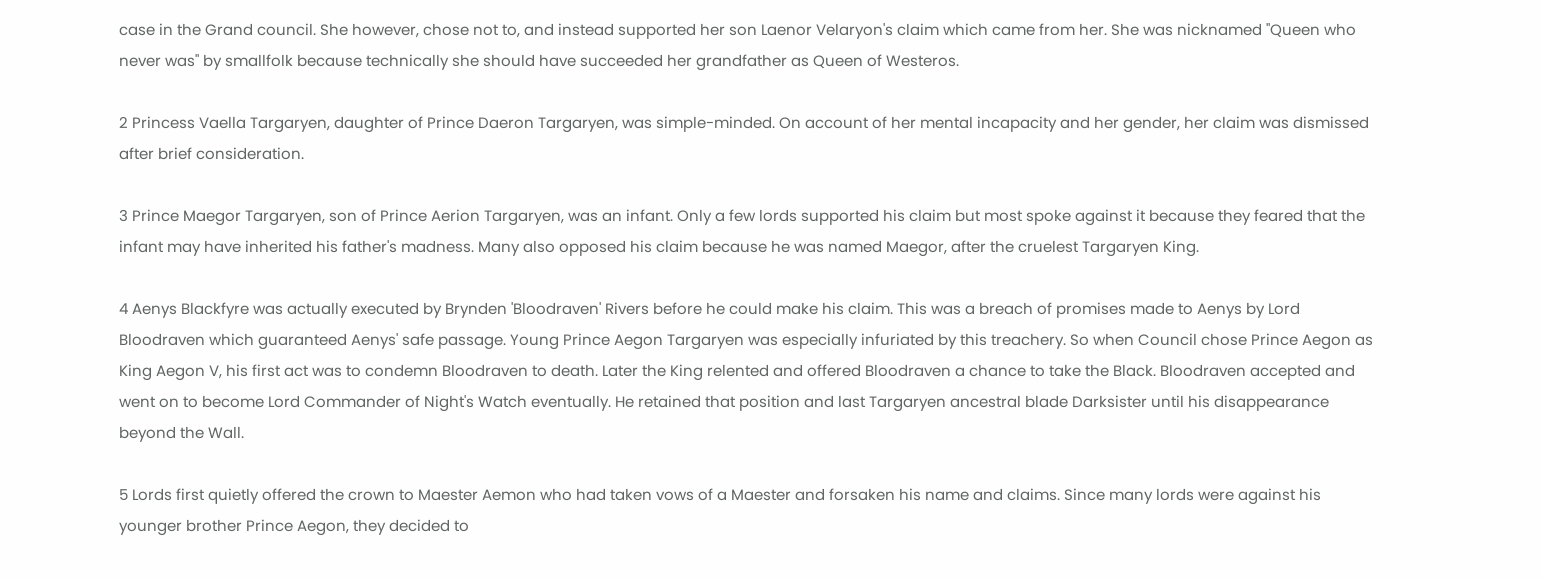case in the Grand council. She however, chose not to, and instead supported her son Laenor Velaryon's claim which came from her. She was nicknamed "Queen who never was" by smallfolk because technically she should have succeeded her grandfather as Queen of Westeros.

2 Princess Vaella Targaryen, daughter of Prince Daeron Targaryen, was simple-minded. On account of her mental incapacity and her gender, her claim was dismissed after brief consideration.

3 Prince Maegor Targaryen, son of Prince Aerion Targaryen, was an infant. Only a few lords supported his claim but most spoke against it because they feared that the infant may have inherited his father's madness. Many also opposed his claim because he was named Maegor, after the cruelest Targaryen King.

4 Aenys Blackfyre was actually executed by Brynden 'Bloodraven' Rivers before he could make his claim. This was a breach of promises made to Aenys by Lord Bloodraven which guaranteed Aenys' safe passage. Young Prince Aegon Targaryen was especially infuriated by this treachery. So when Council chose Prince Aegon as King Aegon V, his first act was to condemn Bloodraven to death. Later the King relented and offered Bloodraven a chance to take the Black. Bloodraven accepted and went on to become Lord Commander of Night's Watch eventually. He retained that position and last Targaryen ancestral blade Darksister until his disappearance beyond the Wall.

5 Lords first quietly offered the crown to Maester Aemon who had taken vows of a Maester and forsaken his name and claims. Since many lords were against his younger brother Prince Aegon, they decided to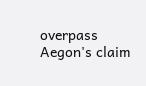overpass Aegon's claim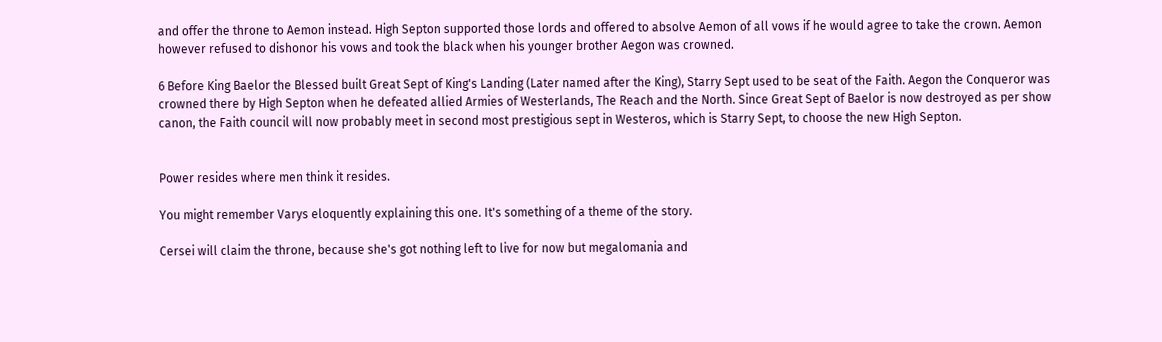and offer the throne to Aemon instead. High Septon supported those lords and offered to absolve Aemon of all vows if he would agree to take the crown. Aemon however refused to dishonor his vows and took the black when his younger brother Aegon was crowned.

6 Before King Baelor the Blessed built Great Sept of King's Landing (Later named after the King), Starry Sept used to be seat of the Faith. Aegon the Conqueror was crowned there by High Septon when he defeated allied Armies of Westerlands, The Reach and the North. Since Great Sept of Baelor is now destroyed as per show canon, the Faith council will now probably meet in second most prestigious sept in Westeros, which is Starry Sept, to choose the new High Septon.


Power resides where men think it resides.

You might remember Varys eloquently explaining this one. It's something of a theme of the story.

Cersei will claim the throne, because she's got nothing left to live for now but megalomania and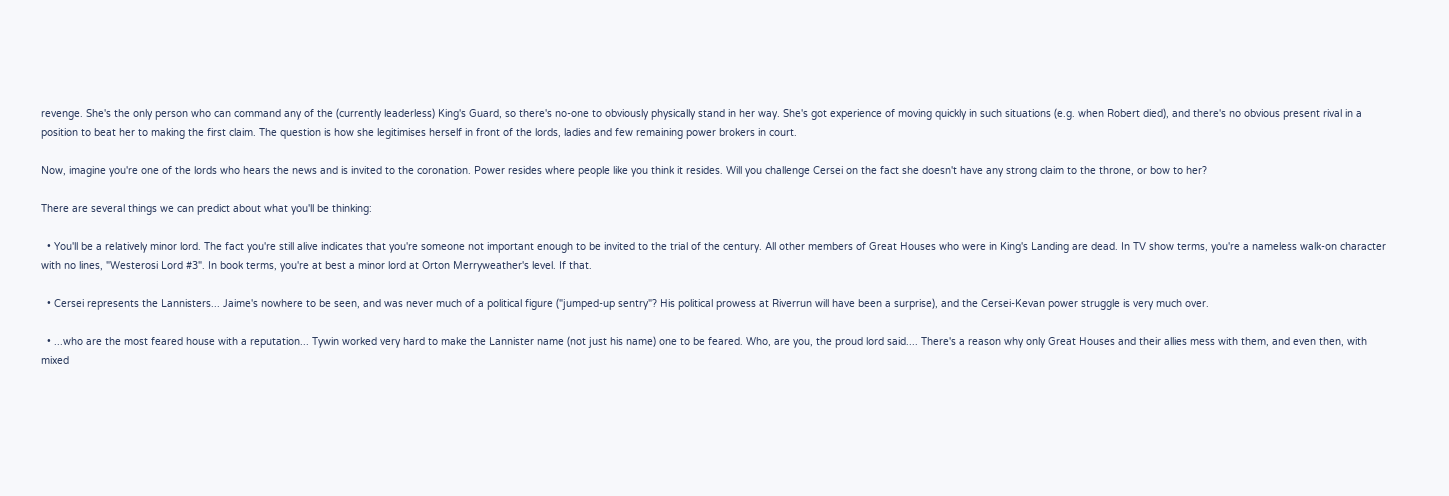revenge. She's the only person who can command any of the (currently leaderless) King's Guard, so there's no-one to obviously physically stand in her way. She's got experience of moving quickly in such situations (e.g. when Robert died), and there's no obvious present rival in a position to beat her to making the first claim. The question is how she legitimises herself in front of the lords, ladies and few remaining power brokers in court.

Now, imagine you're one of the lords who hears the news and is invited to the coronation. Power resides where people like you think it resides. Will you challenge Cersei on the fact she doesn't have any strong claim to the throne, or bow to her?

There are several things we can predict about what you'll be thinking:

  • You'll be a relatively minor lord. The fact you're still alive indicates that you're someone not important enough to be invited to the trial of the century. All other members of Great Houses who were in King's Landing are dead. In TV show terms, you're a nameless walk-on character with no lines, "Westerosi Lord #3". In book terms, you're at best a minor lord at Orton Merryweather's level. If that.

  • Cersei represents the Lannisters... Jaime's nowhere to be seen, and was never much of a political figure ("jumped-up sentry"? His political prowess at Riverrun will have been a surprise), and the Cersei-Kevan power struggle is very much over.

  • ...who are the most feared house with a reputation... Tywin worked very hard to make the Lannister name (not just his name) one to be feared. Who, are you, the proud lord said.... There's a reason why only Great Houses and their allies mess with them, and even then, with mixed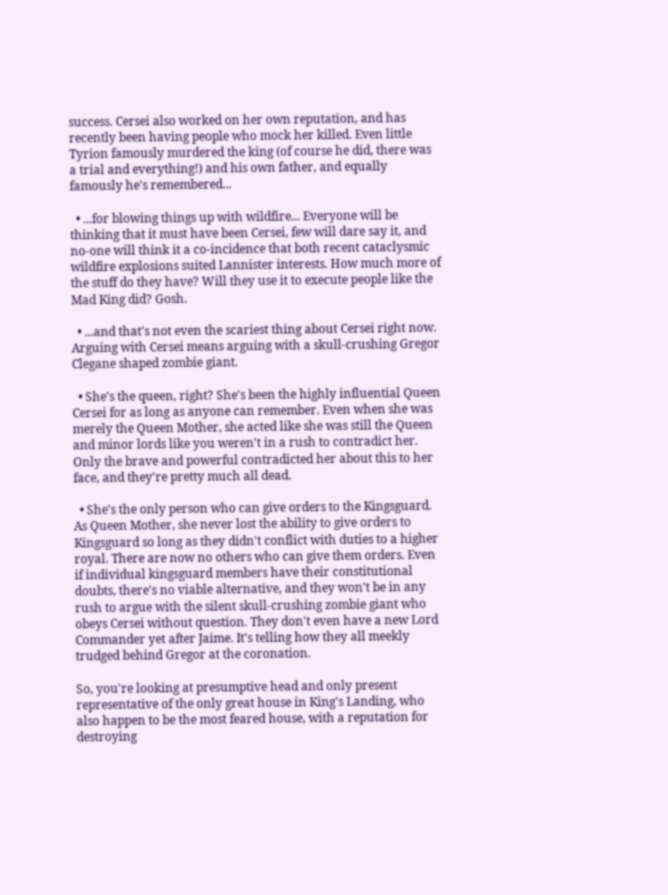success. Cersei also worked on her own reputation, and has recently been having people who mock her killed. Even little Tyrion famously murdered the king (of course he did, there was a trial and everything!) and his own father, and equally famously he's remembered...

  • ...for blowing things up with wildfire... Everyone will be thinking that it must have been Cersei, few will dare say it, and no-one will think it a co-incidence that both recent cataclysmic wildfire explosions suited Lannister interests. How much more of the stuff do they have? Will they use it to execute people like the Mad King did? Gosh.

  • ...and that's not even the scariest thing about Cersei right now. Arguing with Cersei means arguing with a skull-crushing Gregor Clegane shaped zombie giant.

  • She's the queen, right? She's been the highly influential Queen Cersei for as long as anyone can remember. Even when she was merely the Queen Mother, she acted like she was still the Queen and minor lords like you weren't in a rush to contradict her. Only the brave and powerful contradicted her about this to her face, and they're pretty much all dead.

  • She's the only person who can give orders to the Kingsguard. As Queen Mother, she never lost the ability to give orders to Kingsguard so long as they didn't conflict with duties to a higher royal. There are now no others who can give them orders. Even if individual kingsguard members have their constitutional doubts, there's no viable alternative, and they won't be in any rush to argue with the silent skull-crushing zombie giant who obeys Cersei without question. They don't even have a new Lord Commander yet after Jaime. It's telling how they all meekly trudged behind Gregor at the coronation.

So, you're looking at presumptive head and only present representative of the only great house in King's Landing, who also happen to be the most feared house, with a reputation for destroying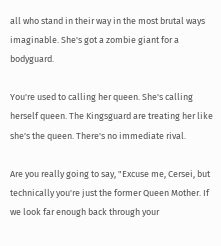all who stand in their way in the most brutal ways imaginable. She's got a zombie giant for a bodyguard.

You're used to calling her queen. She's calling herself queen. The Kingsguard are treating her like she's the queen. There's no immediate rival.

Are you really going to say, "Excuse me, Cersei, but technically you're just the former Queen Mother. If we look far enough back through your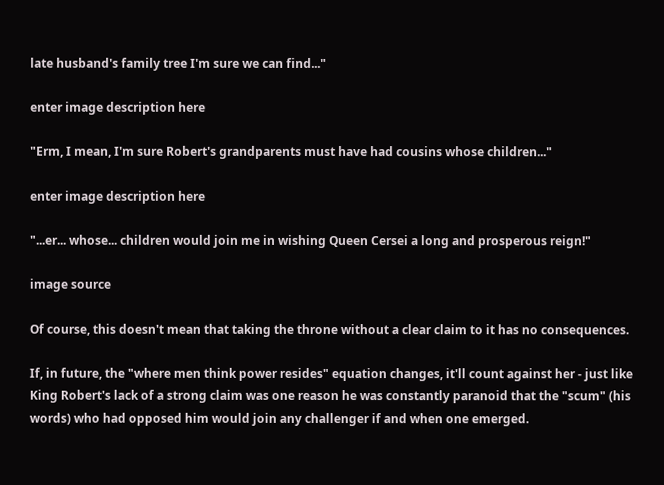late husband's family tree I'm sure we can find..."

enter image description here

"Erm, I mean, I'm sure Robert's grandparents must have had cousins whose children..."

enter image description here

"...er... whose... children would join me in wishing Queen Cersei a long and prosperous reign!"

image source

Of course, this doesn't mean that taking the throne without a clear claim to it has no consequences.

If, in future, the "where men think power resides" equation changes, it'll count against her - just like King Robert's lack of a strong claim was one reason he was constantly paranoid that the "scum" (his words) who had opposed him would join any challenger if and when one emerged.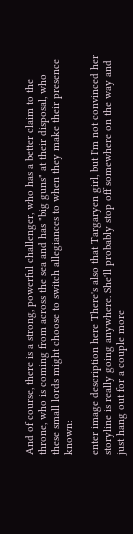And of course, there is a strong, powerful challenger, who has a better claim to the throne, who is coming from across the sea and has "big guns" at their disposal, who these small lords might choose to switch allegiances to when they make their presence known:

enter image description here There's also that Targaryen girl, but I'm not convinced her storyline is really going anywhere. She'll probably stop off somewhere on the way and just hang out for a couple more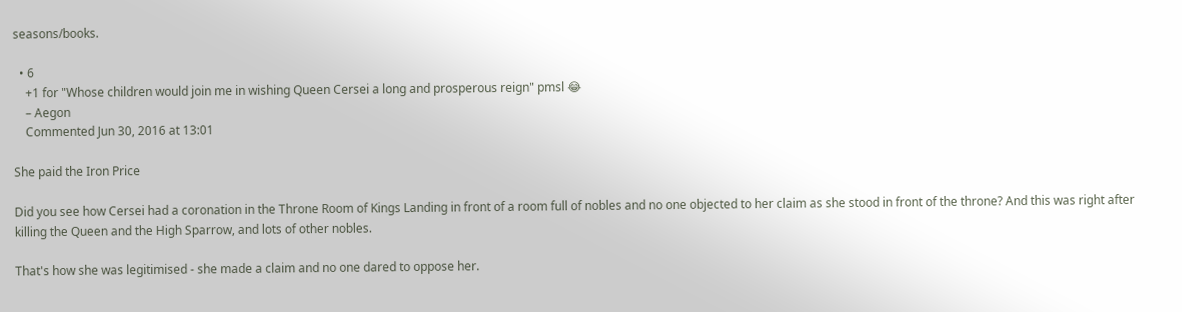seasons/books.

  • 6
    +1 for "Whose children would join me in wishing Queen Cersei a long and prosperous reign" pmsl 😂
    – Aegon
    Commented Jun 30, 2016 at 13:01

She paid the Iron Price

Did you see how Cersei had a coronation in the Throne Room of Kings Landing in front of a room full of nobles and no one objected to her claim as she stood in front of the throne? And this was right after killing the Queen and the High Sparrow, and lots of other nobles.

That's how she was legitimised - she made a claim and no one dared to oppose her.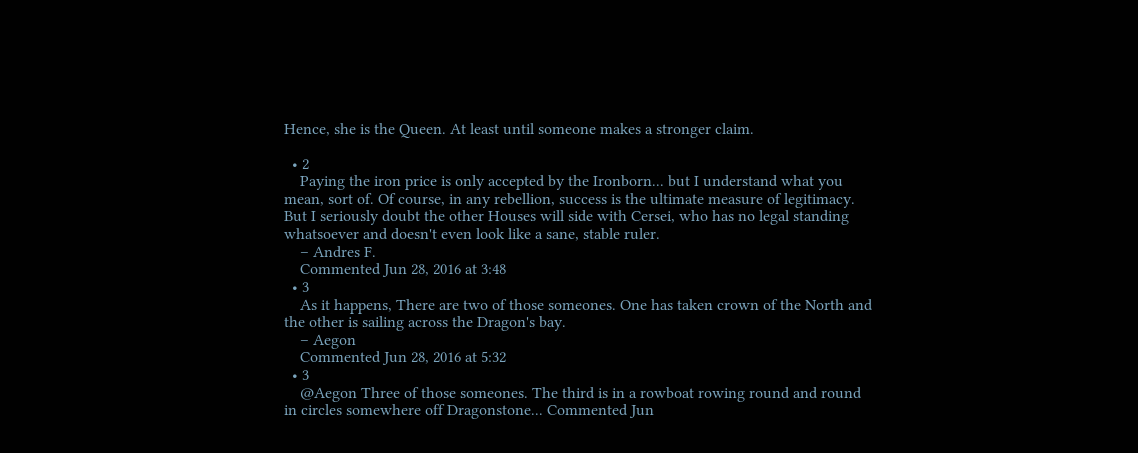Hence, she is the Queen. At least until someone makes a stronger claim.

  • 2
    Paying the iron price is only accepted by the Ironborn... but I understand what you mean, sort of. Of course, in any rebellion, success is the ultimate measure of legitimacy. But I seriously doubt the other Houses will side with Cersei, who has no legal standing whatsoever and doesn't even look like a sane, stable ruler.
    – Andres F.
    Commented Jun 28, 2016 at 3:48
  • 3
    As it happens, There are two of those someones. One has taken crown of the North and the other is sailing across the Dragon's bay.
    – Aegon
    Commented Jun 28, 2016 at 5:32
  • 3
    @Aegon Three of those someones. The third is in a rowboat rowing round and round in circles somewhere off Dragonstone... Commented Jun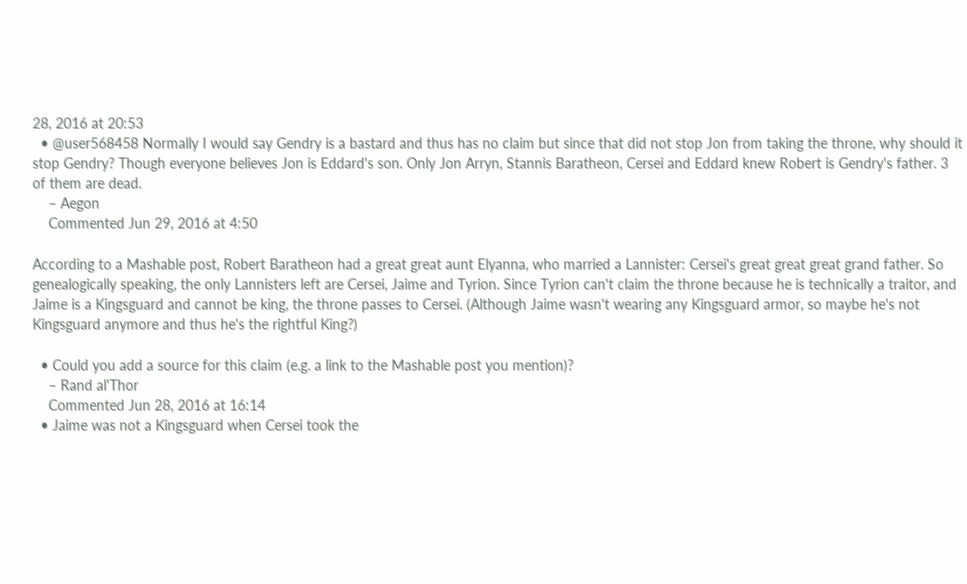28, 2016 at 20:53
  • @user568458 Normally I would say Gendry is a bastard and thus has no claim but since that did not stop Jon from taking the throne, why should it stop Gendry? Though everyone believes Jon is Eddard's son. Only Jon Arryn, Stannis Baratheon, Cersei and Eddard knew Robert is Gendry's father. 3 of them are dead.
    – Aegon
    Commented Jun 29, 2016 at 4:50

According to a Mashable post, Robert Baratheon had a great great aunt Elyanna, who married a Lannister: Cersei's great great great grand father. So genealogically speaking, the only Lannisters left are Cersei, Jaime and Tyrion. Since Tyrion can't claim the throne because he is technically a traitor, and Jaime is a Kingsguard and cannot be king, the throne passes to Cersei. (Although Jaime wasn't wearing any Kingsguard armor, so maybe he's not Kingsguard anymore and thus he's the rightful King?)

  • Could you add a source for this claim (e.g. a link to the Mashable post you mention)?
    – Rand al'Thor
    Commented Jun 28, 2016 at 16:14
  • Jaime was not a Kingsguard when Cersei took the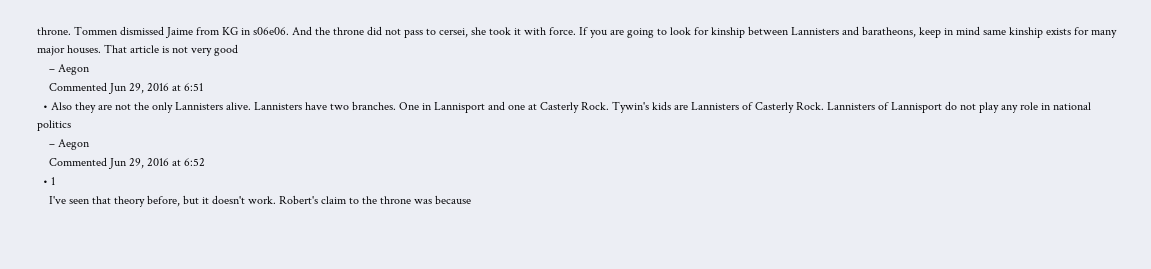throne. Tommen dismissed Jaime from KG in s06e06. And the throne did not pass to cersei, she took it with force. If you are going to look for kinship between Lannisters and baratheons, keep in mind same kinship exists for many major houses. That article is not very good
    – Aegon
    Commented Jun 29, 2016 at 6:51
  • Also they are not the only Lannisters alive. Lannisters have two branches. One in Lannisport and one at Casterly Rock. Tywin's kids are Lannisters of Casterly Rock. Lannisters of Lannisport do not play any role in national politics
    – Aegon
    Commented Jun 29, 2016 at 6:52
  • 1
    I've seen that theory before, but it doesn't work. Robert's claim to the throne was because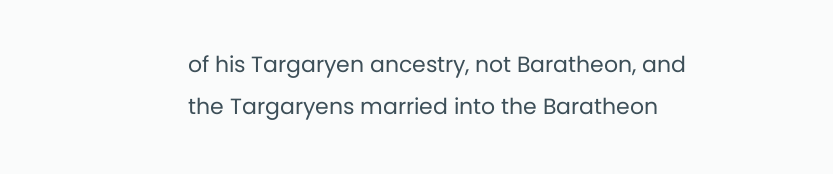of his Targaryen ancestry, not Baratheon, and the Targaryens married into the Baratheon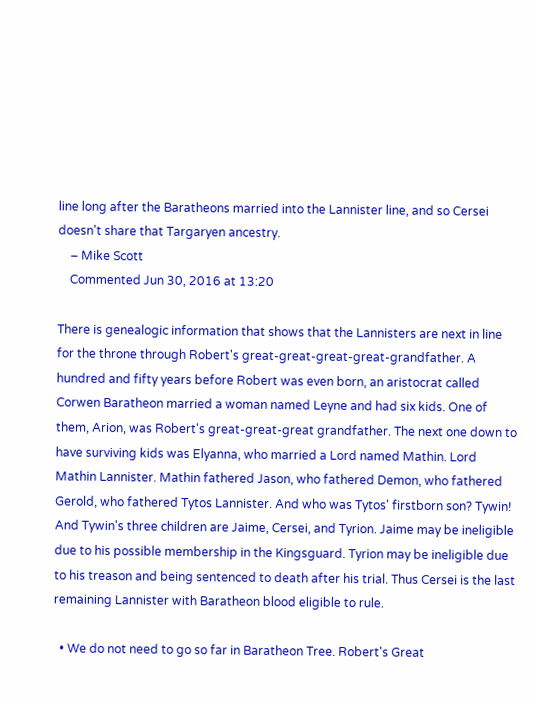line long after the Baratheons married into the Lannister line, and so Cersei doesn't share that Targaryen ancestry.
    – Mike Scott
    Commented Jun 30, 2016 at 13:20

There is genealogic information that shows that the Lannisters are next in line for the throne through Robert's great-great-great-great-grandfather. A hundred and fifty years before Robert was even born, an aristocrat called Corwen Baratheon married a woman named Leyne and had six kids. One of them, Arion, was Robert's great-great-great grandfather. The next one down to have surviving kids was Elyanna, who married a Lord named Mathin. Lord Mathin Lannister. Mathin fathered Jason, who fathered Demon, who fathered Gerold, who fathered Tytos Lannister. And who was Tytos' firstborn son? Tywin! And Tywin's three children are Jaime, Cersei, and Tyrion. Jaime may be ineligible due to his possible membership in the Kingsguard. Tyrion may be ineligible due to his treason and being sentenced to death after his trial. Thus Cersei is the last remaining Lannister with Baratheon blood eligible to rule.

  • We do not need to go so far in Baratheon Tree. Robert's Great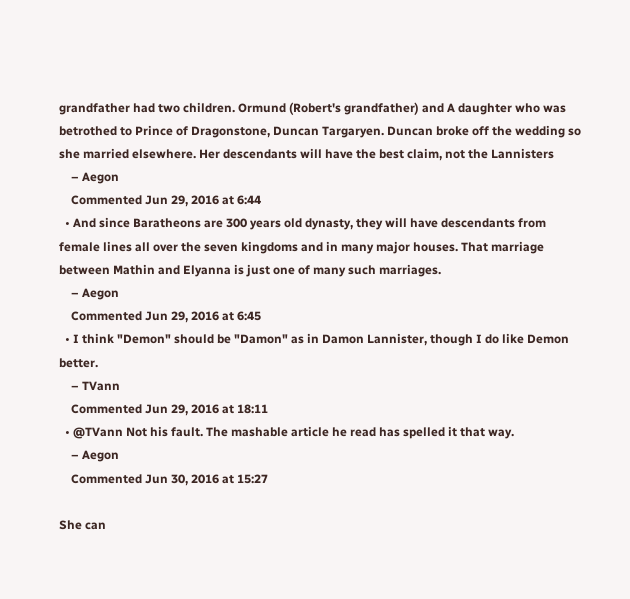grandfather had two children. Ormund (Robert's grandfather) and A daughter who was betrothed to Prince of Dragonstone, Duncan Targaryen. Duncan broke off the wedding so she married elsewhere. Her descendants will have the best claim, not the Lannisters
    – Aegon
    Commented Jun 29, 2016 at 6:44
  • And since Baratheons are 300 years old dynasty, they will have descendants from female lines all over the seven kingdoms and in many major houses. That marriage between Mathin and Elyanna is just one of many such marriages.
    – Aegon
    Commented Jun 29, 2016 at 6:45
  • I think "Demon" should be "Damon" as in Damon Lannister, though I do like Demon better.
    – TVann
    Commented Jun 29, 2016 at 18:11
  • @TVann Not his fault. The mashable article he read has spelled it that way.
    – Aegon
    Commented Jun 30, 2016 at 15:27

She can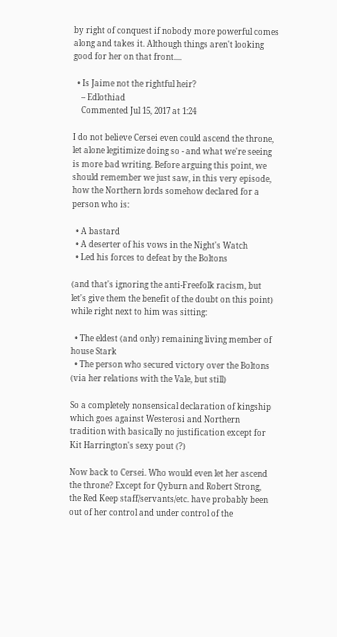by right of conquest if nobody more powerful comes along and takes it. Although things aren't looking good for her on that front....

  • Is Jaime not the rightful heir?
    – Edlothiad
    Commented Jul 15, 2017 at 1:24

I do not believe Cersei even could ascend the throne, let alone legitimize doing so - and what we're seeing is more bad writing. Before arguing this point, we should remember we just saw, in this very episode, how the Northern lords somehow declared for a person who is:

  • A bastard
  • A deserter of his vows in the Night's Watch
  • Led his forces to defeat by the Boltons

(and that's ignoring the anti-Freefolk racism, but let's give them the benefit of the doubt on this point) while right next to him was sitting:

  • The eldest (and only) remaining living member of house Stark
  • The person who secured victory over the Boltons (via her relations with the Vale, but still)

So a completely nonsensical declaration of kingship which goes against Westerosi and Northern tradition with basically no justification except for Kit Harrington's sexy pout (?)

Now back to Cersei. Who would even let her ascend the throne? Except for Qyburn and Robert Strong, the Red Keep staff/servants/etc. have probably been out of her control and under control of the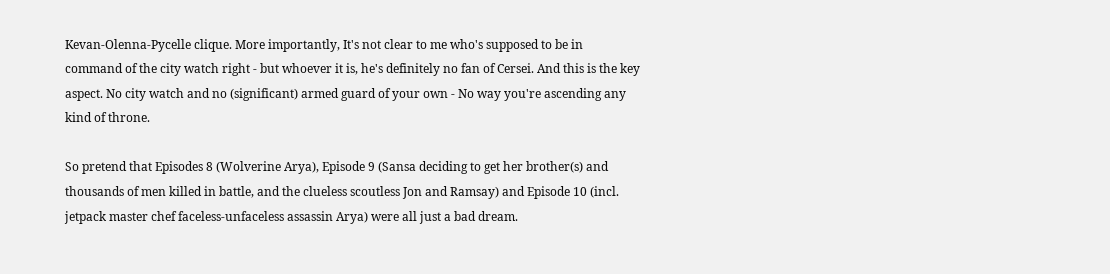Kevan-Olenna-Pycelle clique. More importantly, It's not clear to me who's supposed to be in command of the city watch right - but whoever it is, he's definitely no fan of Cersei. And this is the key aspect. No city watch and no (significant) armed guard of your own - No way you're ascending any kind of throne.

So pretend that Episodes 8 (Wolverine Arya), Episode 9 (Sansa deciding to get her brother(s) and thousands of men killed in battle, and the clueless scoutless Jon and Ramsay) and Episode 10 (incl. jetpack master chef faceless-unfaceless assassin Arya) were all just a bad dream.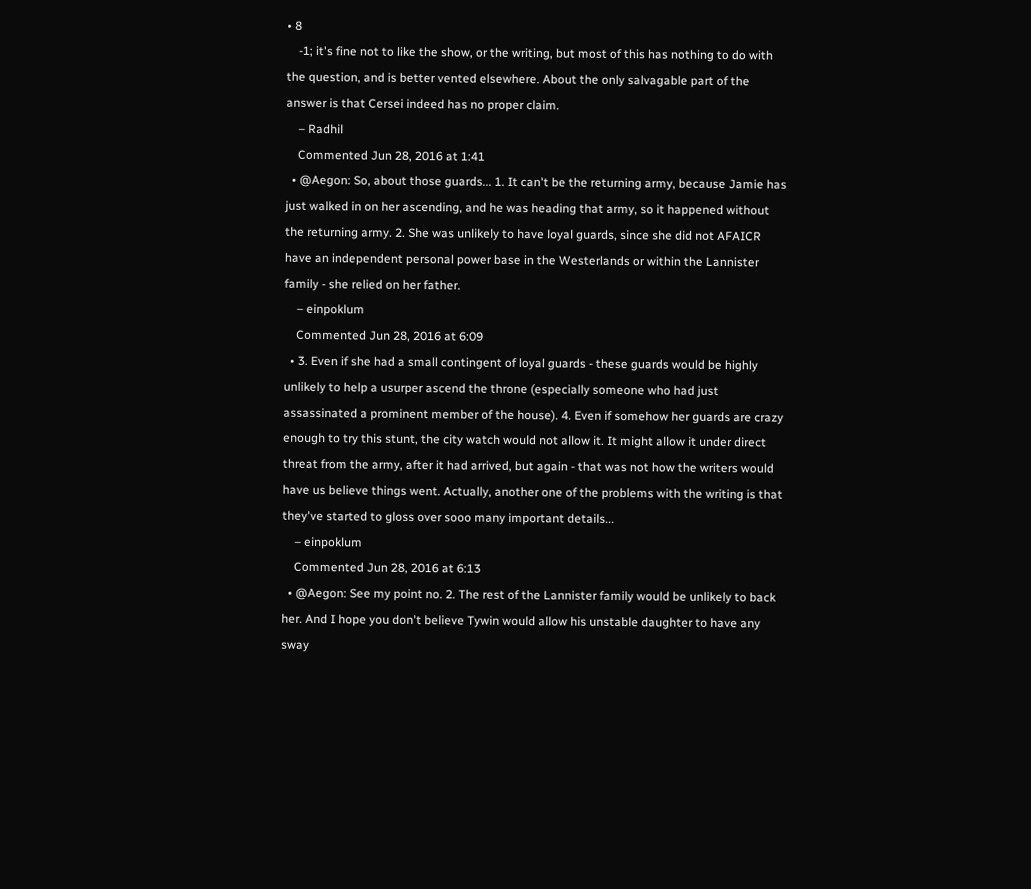• 8
    -1; it's fine not to like the show, or the writing, but most of this has nothing to do with the question, and is better vented elsewhere. About the only salvagable part of the answer is that Cersei indeed has no proper claim.
    – Radhil
    Commented Jun 28, 2016 at 1:41
  • @Aegon: So, about those guards... 1. It can't be the returning army, because Jamie has just walked in on her ascending, and he was heading that army, so it happened without the returning army. 2. She was unlikely to have loyal guards, since she did not AFAICR have an independent personal power base in the Westerlands or within the Lannister family - she relied on her father.
    – einpoklum
    Commented Jun 28, 2016 at 6:09
  • 3. Even if she had a small contingent of loyal guards - these guards would be highly unlikely to help a usurper ascend the throne (especially someone who had just assassinated a prominent member of the house). 4. Even if somehow her guards are crazy enough to try this stunt, the city watch would not allow it. It might allow it under direct threat from the army, after it had arrived, but again - that was not how the writers would have us believe things went. Actually, another one of the problems with the writing is that they've started to gloss over sooo many important details...
    – einpoklum
    Commented Jun 28, 2016 at 6:13
  • @Aegon: See my point no. 2. The rest of the Lannister family would be unlikely to back her. And I hope you don't believe Tywin would allow his unstable daughter to have any sway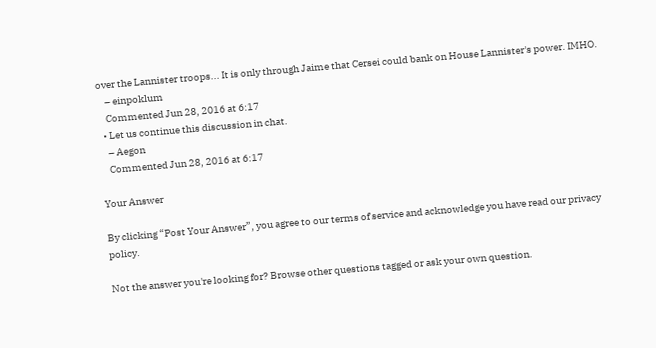over the Lannister troops... It is only through Jaime that Cersei could bank on House Lannister's power. IMHO.
    – einpoklum
    Commented Jun 28, 2016 at 6:17
  • Let us continue this discussion in chat.
    – Aegon
    Commented Jun 28, 2016 at 6:17

Your Answer

By clicking “Post Your Answer”, you agree to our terms of service and acknowledge you have read our privacy policy.

Not the answer you're looking for? Browse other questions tagged or ask your own question.